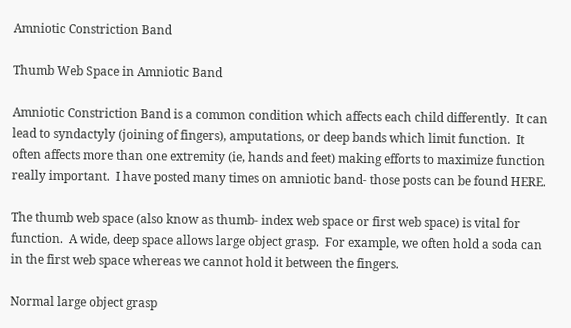Amniotic Constriction Band

Thumb Web Space in Amniotic Band

Amniotic Constriction Band is a common condition which affects each child differently.  It can lead to syndactyly (joining of fingers), amputations, or deep bands which limit function.  It often affects more than one extremity (ie, hands and feet) making efforts to maximize function really important.  I have posted many times on amniotic band- those posts can be found HERE.

The thumb web space (also know as thumb- index web space or first web space) is vital for function.  A wide, deep space allows large object grasp.  For example, we often hold a soda can in the first web space whereas we cannot hold it between the fingers.

Normal large object grasp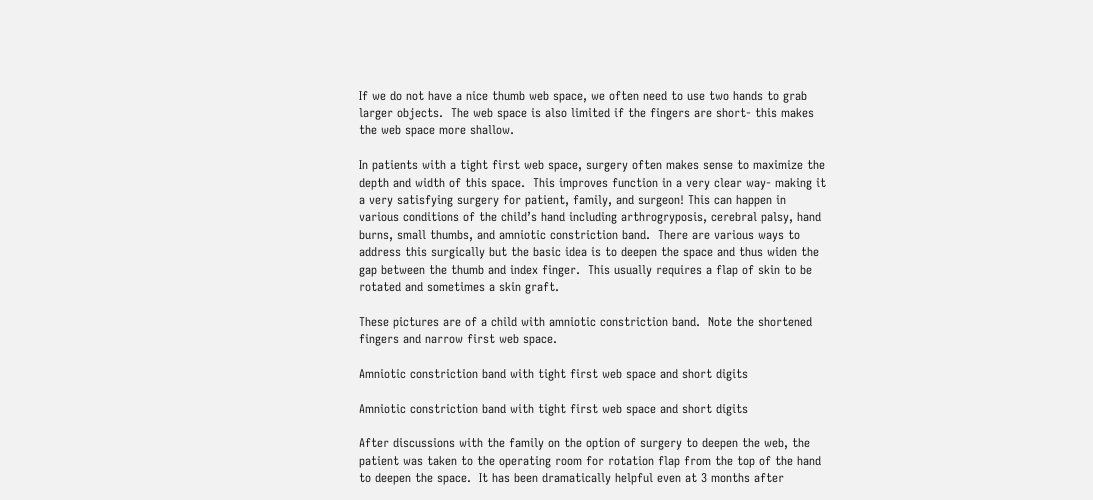If we do not have a nice thumb web space, we often need to use two hands to grab larger objects.  The web space is also limited if the fingers are short- this makes the web space more shallow.

In patients with a tight first web space, surgery often makes sense to maximize the depth and width of this space.  This improves function in a very clear way- making it a very satisfying surgery for patient, family, and surgeon! This can happen in various conditions of the child’s hand including arthrogryposis, cerebral palsy, hand burns, small thumbs, and amniotic constriction band.  There are various ways to address this surgically but the basic idea is to deepen the space and thus widen the gap between the thumb and index finger.  This usually requires a flap of skin to be rotated and sometimes a skin graft.

These pictures are of a child with amniotic constriction band.  Note the shortened fingers and narrow first web space.

Amniotic constriction band with tight first web space and short digits

Amniotic constriction band with tight first web space and short digits

After discussions with the family on the option of surgery to deepen the web, the patient was taken to the operating room for rotation flap from the top of the hand to deepen the space.  It has been dramatically helpful even at 3 months after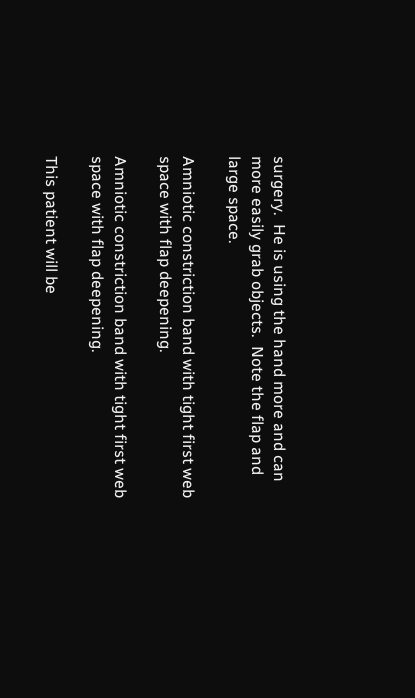surgery.  He is using the hand more and can more easily grab objects.  Note the flap and large space.

Amniotic constriction band with tight first web space with flap deepening.

Amniotic constriction band with tight first web space with flap deepening.

This patient will be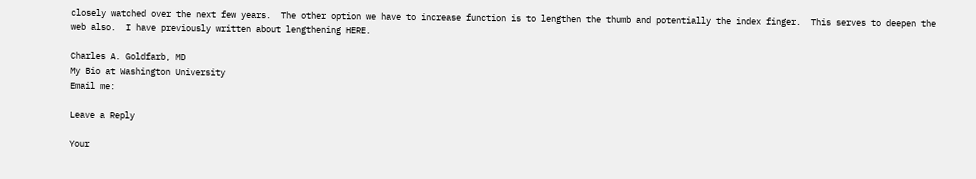closely watched over the next few years.  The other option we have to increase function is to lengthen the thumb and potentially the index finger.  This serves to deepen the web also.  I have previously written about lengthening HERE.

Charles A. Goldfarb, MD
My Bio at Washington University
Email me:

Leave a Reply

Your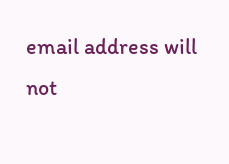email address will not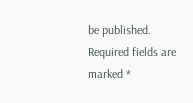be published. Required fields are marked *